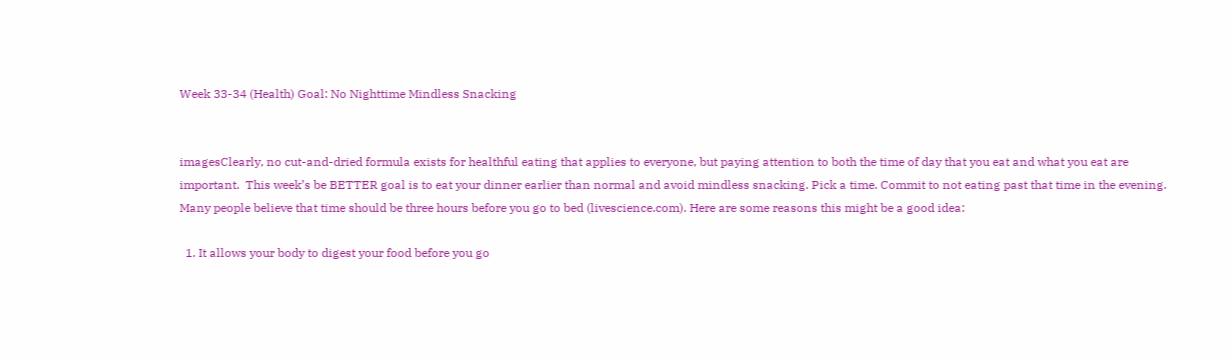Week 33-34 (Health) Goal: No Nighttime Mindless Snacking


imagesClearly, no cut-and-dried formula exists for healthful eating that applies to everyone, but paying attention to both the time of day that you eat and what you eat are important.  This week’s be BETTER goal is to eat your dinner earlier than normal and avoid mindless snacking. Pick a time. Commit to not eating past that time in the evening. Many people believe that time should be three hours before you go to bed (livescience.com). Here are some reasons this might be a good idea:

  1. It allows your body to digest your food before you go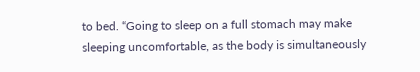to bed. “Going to sleep on a full stomach may make sleeping uncomfortable, as the body is simultaneously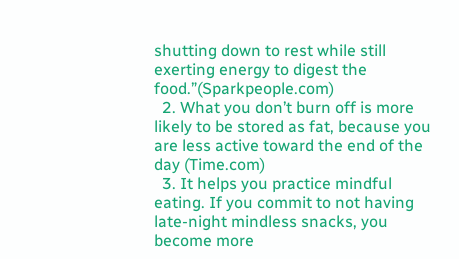shutting down to rest while still exerting energy to digest the food.”(Sparkpeople.com)
  2. What you don’t burn off is more likely to be stored as fat, because you are less active toward the end of the day (Time.com)
  3. It helps you practice mindful eating. If you commit to not having late-night mindless snacks, you become more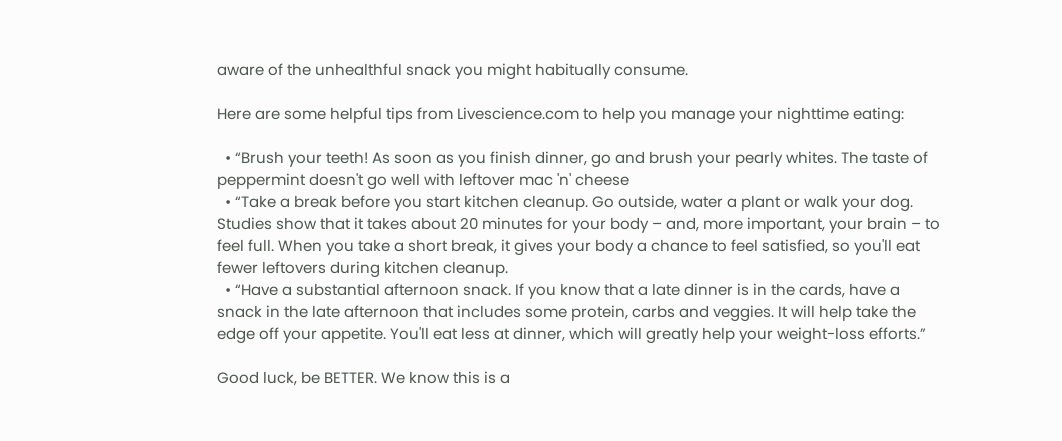aware of the unhealthful snack you might habitually consume.

Here are some helpful tips from Livescience.com to help you manage your nighttime eating:

  • “Brush your teeth! As soon as you finish dinner, go and brush your pearly whites. The taste of peppermint doesn't go well with leftover mac 'n' cheese
  • “Take a break before you start kitchen cleanup. Go outside, water a plant or walk your dog. Studies show that it takes about 20 minutes for your body – and, more important, your brain – to feel full. When you take a short break, it gives your body a chance to feel satisfied, so you'll eat fewer leftovers during kitchen cleanup.
  • “Have a substantial afternoon snack. If you know that a late dinner is in the cards, have a snack in the late afternoon that includes some protein, carbs and veggies. It will help take the edge off your appetite. You'll eat less at dinner, which will greatly help your weight-loss efforts.”

Good luck, be BETTER. We know this is a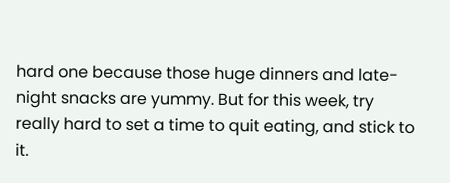hard one because those huge dinners and late- night snacks are yummy. But for this week, try really hard to set a time to quit eating, and stick to it.